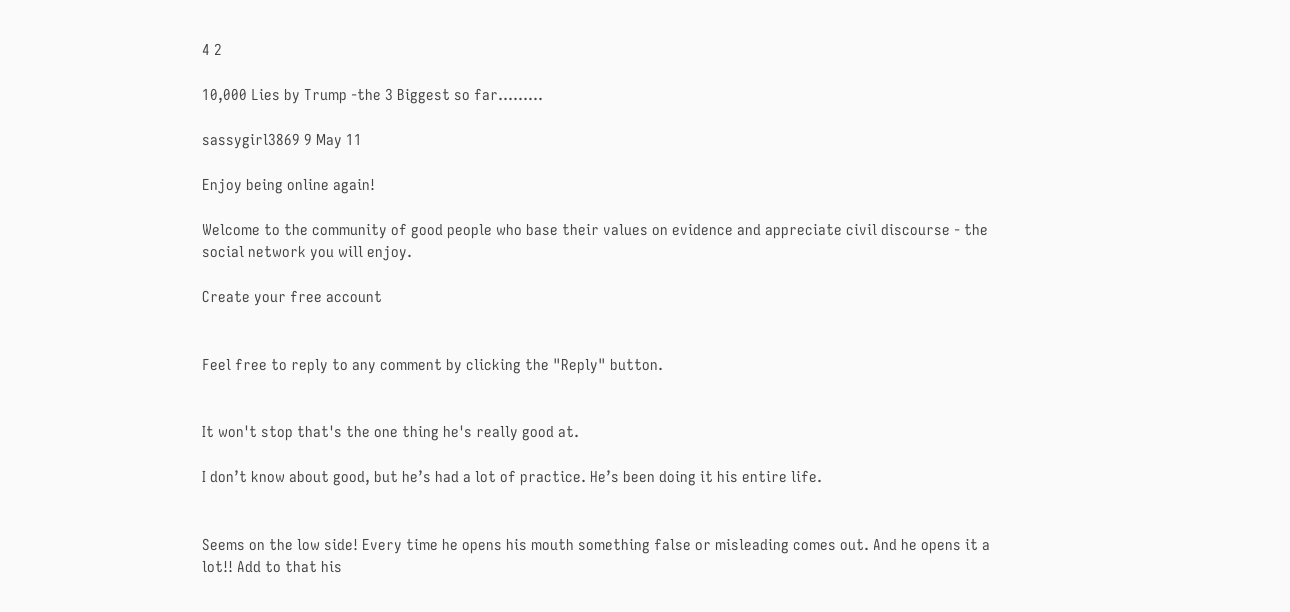4 2

10,000 Lies by Trump -the 3 Biggest so far.........

sassygirl3869 9 May 11

Enjoy being online again!

Welcome to the community of good people who base their values on evidence and appreciate civil discourse - the social network you will enjoy.

Create your free account


Feel free to reply to any comment by clicking the "Reply" button.


It won't stop that's the one thing he's really good at.

I don’t know about good, but he’s had a lot of practice. He’s been doing it his entire life.


Seems on the low side! Every time he opens his mouth something false or misleading comes out. And he opens it a lot!! Add to that his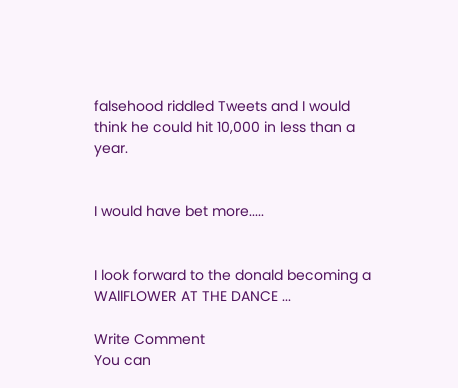falsehood riddled Tweets and I would think he could hit 10,000 in less than a year.


I would have bet more.....


I look forward to the donald becoming a WAllFLOWER AT THE DANCE ...

Write Comment
You can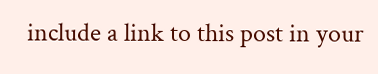include a link to this post in your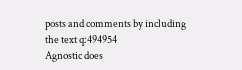posts and comments by including the text q:494954
Agnostic does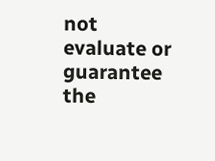not evaluate or guarantee the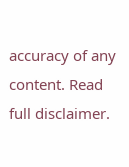accuracy of any content. Read full disclaimer.